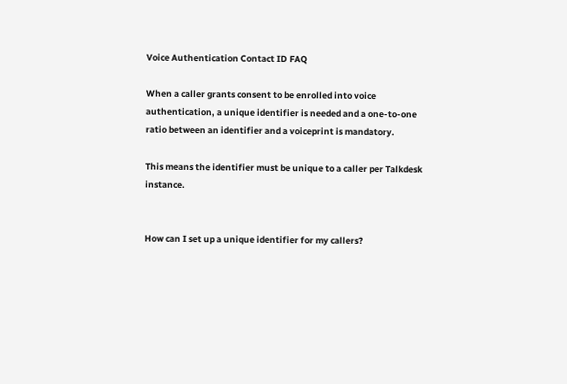Voice Authentication Contact ID FAQ

When a caller grants consent to be enrolled into voice authentication, a unique identifier is needed and a one-to-one ratio between an identifier and a voiceprint is mandatory.

This means the identifier must be unique to a caller per Talkdesk instance.


How can I set up a unique identifier for my callers?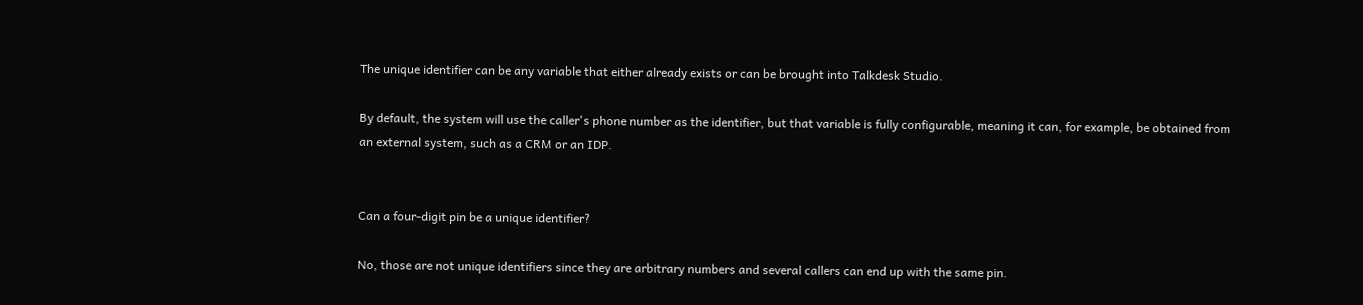The unique identifier can be any variable that either already exists or can be brought into Talkdesk Studio.

By default, the system will use the caller's phone number as the identifier, but that variable is fully configurable, meaning it can, for example, be obtained from an external system, such as a CRM or an IDP.


Can a four-digit pin be a unique identifier?

No, those are not unique identifiers since they are arbitrary numbers and several callers can end up with the same pin.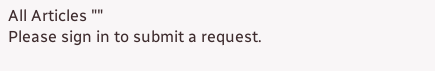All Articles ""
Please sign in to submit a request.